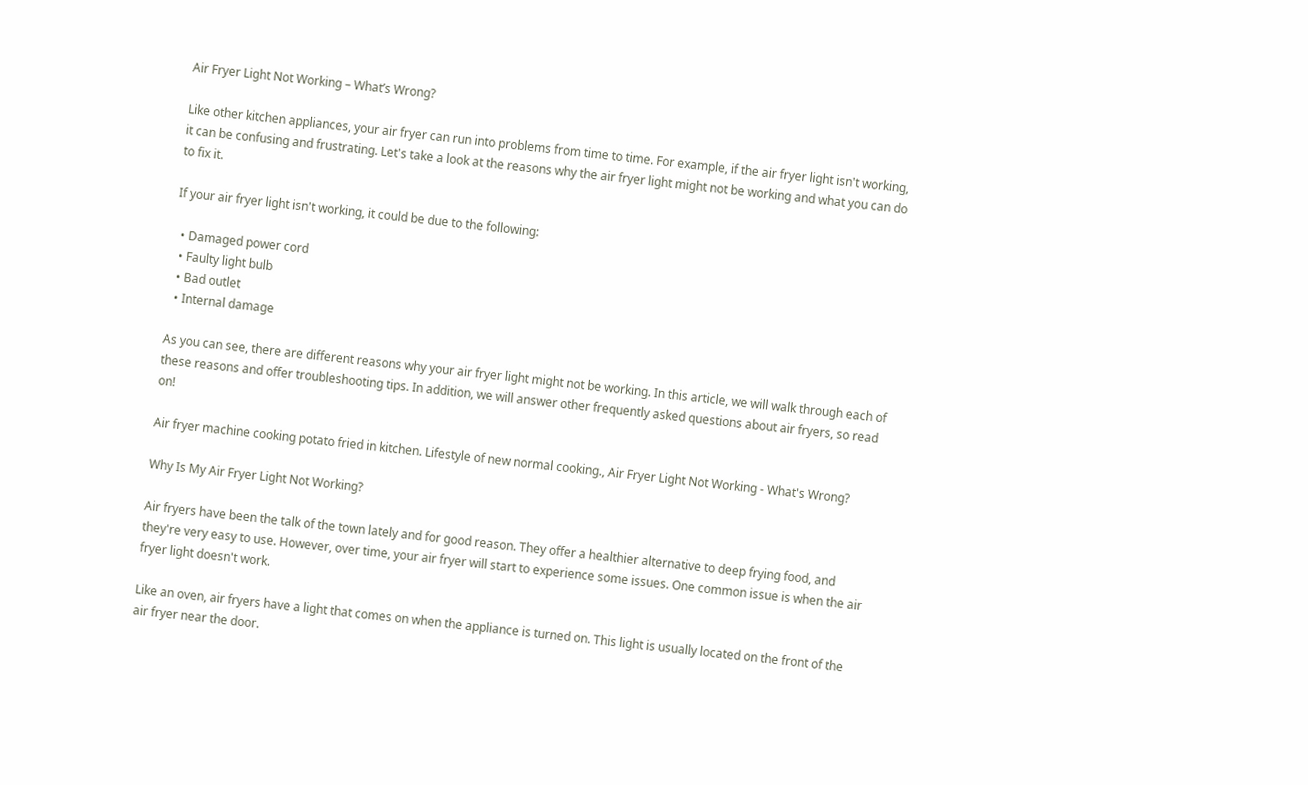Air Fryer Light Not Working – What’s Wrong?

Like other kitchen appliances, your air fryer can run into problems from time to time. For example, if the air fryer light isn't working, it can be confusing and frustrating. Let's take a look at the reasons why the air fryer light might not be working and what you can do to fix it.

If your air fryer light isn't working, it could be due to the following:

  • Damaged power cord
  • Faulty light bulb
  • Bad outlet
  • Internal damage

As you can see, there are different reasons why your air fryer light might not be working. In this article, we will walk through each of these reasons and offer troubleshooting tips. In addition, we will answer other frequently asked questions about air fryers, so read on!

Air fryer machine cooking potato fried in kitchen. Lifestyle of new normal cooking., Air Fryer Light Not Working - What's Wrong?

Why Is My Air Fryer Light Not Working?

Air fryers have been the talk of the town lately and for good reason. They offer a healthier alternative to deep frying food, and they're very easy to use. However, over time, your air fryer will start to experience some issues. One common issue is when the air fryer light doesn't work.

Like an oven, air fryers have a light that comes on when the appliance is turned on. This light is usually located on the front of the air fryer near the door.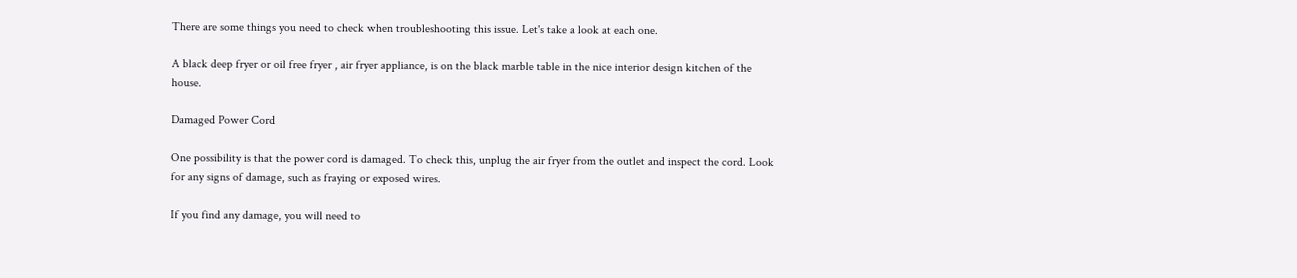There are some things you need to check when troubleshooting this issue. Let's take a look at each one.

A black deep fryer or oil free fryer , air fryer appliance, is on the black marble table in the nice interior design kitchen of the house.

Damaged Power Cord

One possibility is that the power cord is damaged. To check this, unplug the air fryer from the outlet and inspect the cord. Look for any signs of damage, such as fraying or exposed wires.

If you find any damage, you will need to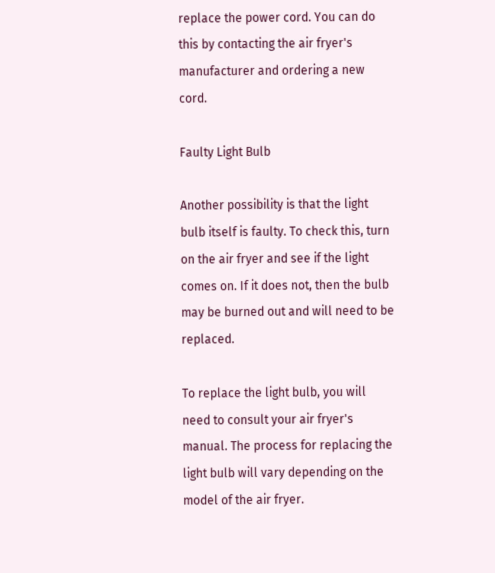replace the power cord. You can do this by contacting the air fryer's manufacturer and ordering a new cord.

Faulty Light Bulb

Another possibility is that the light bulb itself is faulty. To check this, turn on the air fryer and see if the light comes on. If it does not, then the bulb may be burned out and will need to be replaced.

To replace the light bulb, you will need to consult your air fryer's manual. The process for replacing the light bulb will vary depending on the model of the air fryer.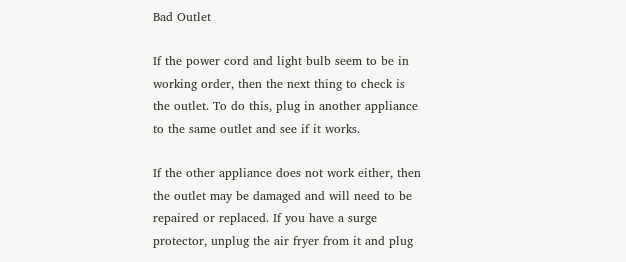Bad Outlet

If the power cord and light bulb seem to be in working order, then the next thing to check is the outlet. To do this, plug in another appliance to the same outlet and see if it works.

If the other appliance does not work either, then the outlet may be damaged and will need to be repaired or replaced. If you have a surge protector, unplug the air fryer from it and plug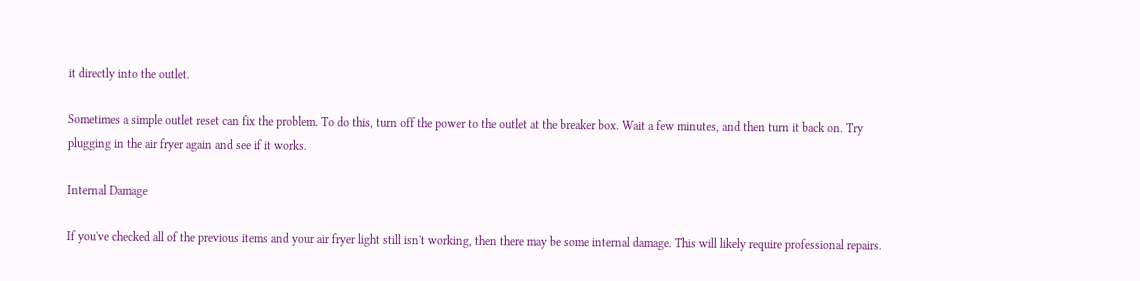it directly into the outlet.

Sometimes a simple outlet reset can fix the problem. To do this, turn off the power to the outlet at the breaker box. Wait a few minutes, and then turn it back on. Try plugging in the air fryer again and see if it works.

Internal Damage

If you've checked all of the previous items and your air fryer light still isn't working, then there may be some internal damage. This will likely require professional repairs.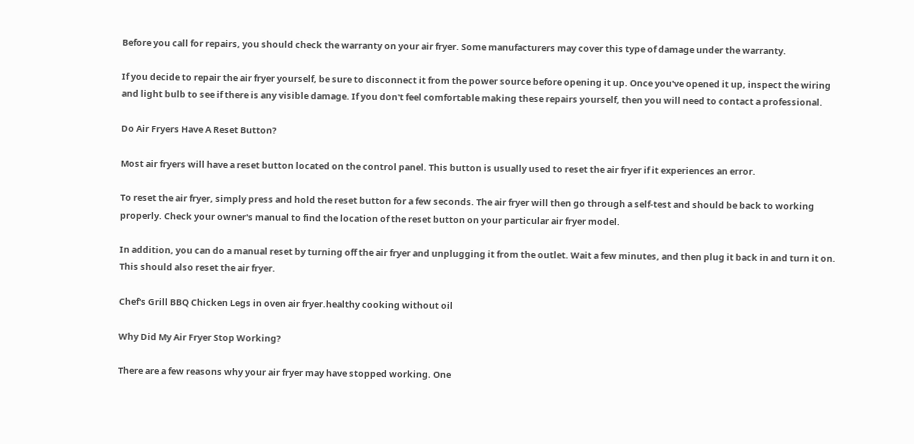Before you call for repairs, you should check the warranty on your air fryer. Some manufacturers may cover this type of damage under the warranty.

If you decide to repair the air fryer yourself, be sure to disconnect it from the power source before opening it up. Once you've opened it up, inspect the wiring and light bulb to see if there is any visible damage. If you don't feel comfortable making these repairs yourself, then you will need to contact a professional.

Do Air Fryers Have A Reset Button?

Most air fryers will have a reset button located on the control panel. This button is usually used to reset the air fryer if it experiences an error.

To reset the air fryer, simply press and hold the reset button for a few seconds. The air fryer will then go through a self-test and should be back to working properly. Check your owner's manual to find the location of the reset button on your particular air fryer model.

In addition, you can do a manual reset by turning off the air fryer and unplugging it from the outlet. Wait a few minutes, and then plug it back in and turn it on. This should also reset the air fryer.

Chef's Grill BBQ Chicken Legs in oven air fryer.healthy cooking without oil

Why Did My Air Fryer Stop Working?

There are a few reasons why your air fryer may have stopped working. One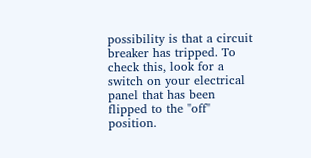possibility is that a circuit breaker has tripped. To check this, look for a switch on your electrical panel that has been flipped to the "off" position.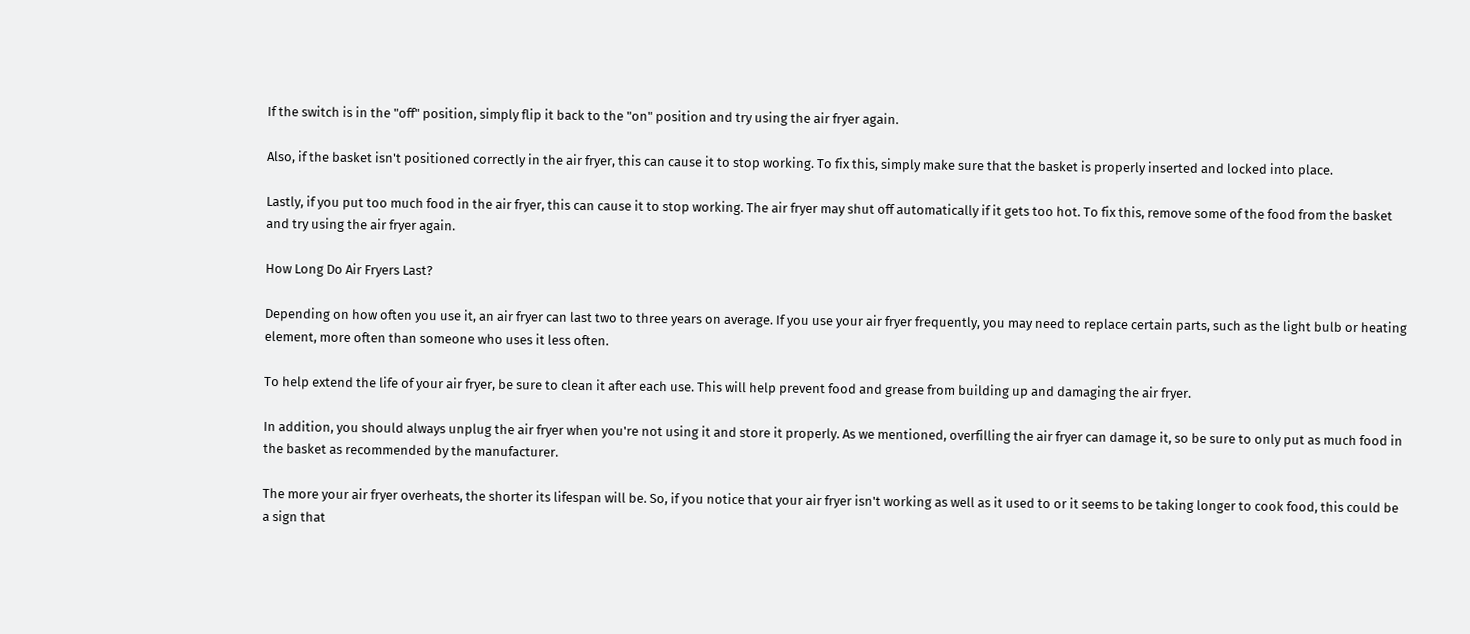If the switch is in the "off" position, simply flip it back to the "on" position and try using the air fryer again.

Also, if the basket isn't positioned correctly in the air fryer, this can cause it to stop working. To fix this, simply make sure that the basket is properly inserted and locked into place.

Lastly, if you put too much food in the air fryer, this can cause it to stop working. The air fryer may shut off automatically if it gets too hot. To fix this, remove some of the food from the basket and try using the air fryer again.

How Long Do Air Fryers Last?

Depending on how often you use it, an air fryer can last two to three years on average. If you use your air fryer frequently, you may need to replace certain parts, such as the light bulb or heating element, more often than someone who uses it less often.

To help extend the life of your air fryer, be sure to clean it after each use. This will help prevent food and grease from building up and damaging the air fryer.

In addition, you should always unplug the air fryer when you're not using it and store it properly. As we mentioned, overfilling the air fryer can damage it, so be sure to only put as much food in the basket as recommended by the manufacturer.

The more your air fryer overheats, the shorter its lifespan will be. So, if you notice that your air fryer isn't working as well as it used to or it seems to be taking longer to cook food, this could be a sign that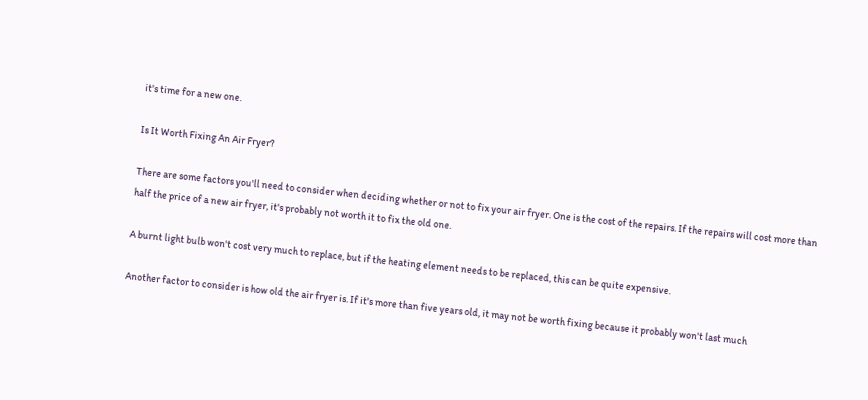it's time for a new one.

Is It Worth Fixing An Air Fryer?

There are some factors you'll need to consider when deciding whether or not to fix your air fryer. One is the cost of the repairs. If the repairs will cost more than half the price of a new air fryer, it's probably not worth it to fix the old one.

A burnt light bulb won't cost very much to replace, but if the heating element needs to be replaced, this can be quite expensive.

Another factor to consider is how old the air fryer is. If it's more than five years old, it may not be worth fixing because it probably won't last much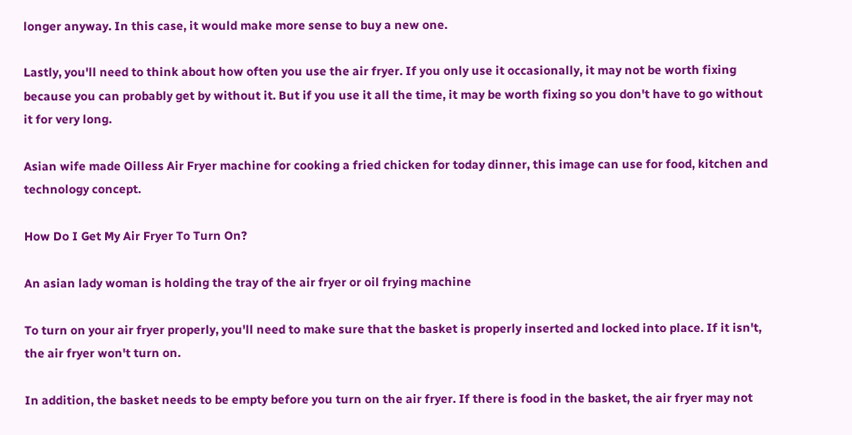longer anyway. In this case, it would make more sense to buy a new one.

Lastly, you'll need to think about how often you use the air fryer. If you only use it occasionally, it may not be worth fixing because you can probably get by without it. But if you use it all the time, it may be worth fixing so you don't have to go without it for very long.

Asian wife made Oilless Air Fryer machine for cooking a fried chicken for today dinner, this image can use for food, kitchen and technology concept.

How Do I Get My Air Fryer To Turn On?

An asian lady woman is holding the tray of the air fryer or oil frying machine

To turn on your air fryer properly, you'll need to make sure that the basket is properly inserted and locked into place. If it isn't, the air fryer won't turn on.

In addition, the basket needs to be empty before you turn on the air fryer. If there is food in the basket, the air fryer may not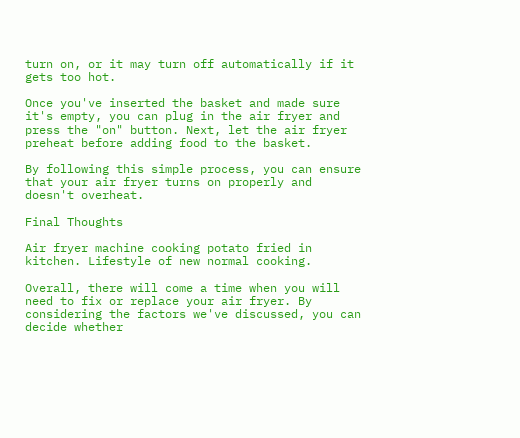turn on, or it may turn off automatically if it gets too hot.

Once you've inserted the basket and made sure it's empty, you can plug in the air fryer and press the "on" button. Next, let the air fryer preheat before adding food to the basket.

By following this simple process, you can ensure that your air fryer turns on properly and doesn't overheat.

Final Thoughts

Air fryer machine cooking potato fried in kitchen. Lifestyle of new normal cooking.

Overall, there will come a time when you will need to fix or replace your air fryer. By considering the factors we've discussed, you can decide whether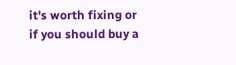it's worth fixing or if you should buy a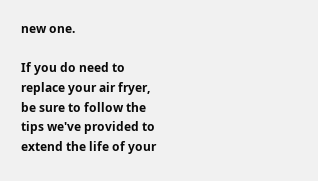new one.

If you do need to replace your air fryer, be sure to follow the tips we've provided to extend the life of your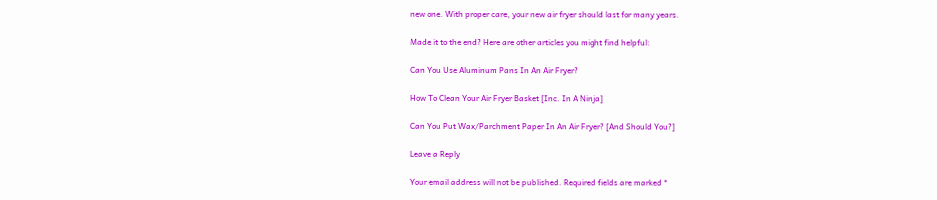new one. With proper care, your new air fryer should last for many years.

Made it to the end? Here are other articles you might find helpful:

Can You Use Aluminum Pans In An Air Fryer?

How To Clean Your Air Fryer Basket [Inc. In A Ninja]

Can You Put Wax/Parchment Paper In An Air Fryer? [And Should You?]

Leave a Reply

Your email address will not be published. Required fields are marked *